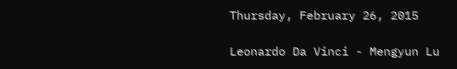Thursday, February 26, 2015

Leonardo Da Vinci - Mengyun Lu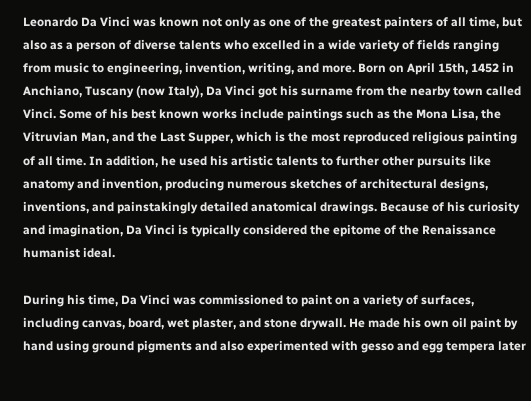Leonardo Da Vinci was known not only as one of the greatest painters of all time, but also as a person of diverse talents who excelled in a wide variety of fields ranging from music to engineering, invention, writing, and more. Born on April 15th, 1452 in Anchiano, Tuscany (now Italy), Da Vinci got his surname from the nearby town called Vinci. Some of his best known works include paintings such as the Mona Lisa, the Vitruvian Man, and the Last Supper, which is the most reproduced religious painting of all time. In addition, he used his artistic talents to further other pursuits like anatomy and invention, producing numerous sketches of architectural designs, inventions, and painstakingly detailed anatomical drawings. Because of his curiosity and imagination, Da Vinci is typically considered the epitome of the Renaissance humanist ideal.

During his time, Da Vinci was commissioned to paint on a variety of surfaces, including canvas, board, wet plaster, and stone drywall. He made his own oil paint by hand using ground pigments and also experimented with gesso and egg tempera later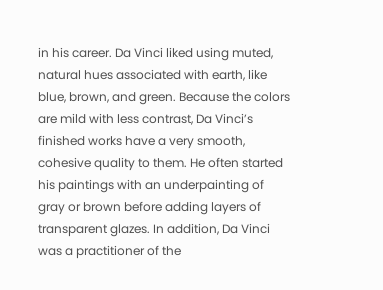in his career. Da Vinci liked using muted, natural hues associated with earth, like blue, brown, and green. Because the colors are mild with less contrast, Da Vinci’s finished works have a very smooth, cohesive quality to them. He often started his paintings with an underpainting of gray or brown before adding layers of transparent glazes. In addition, Da Vinci was a practitioner of the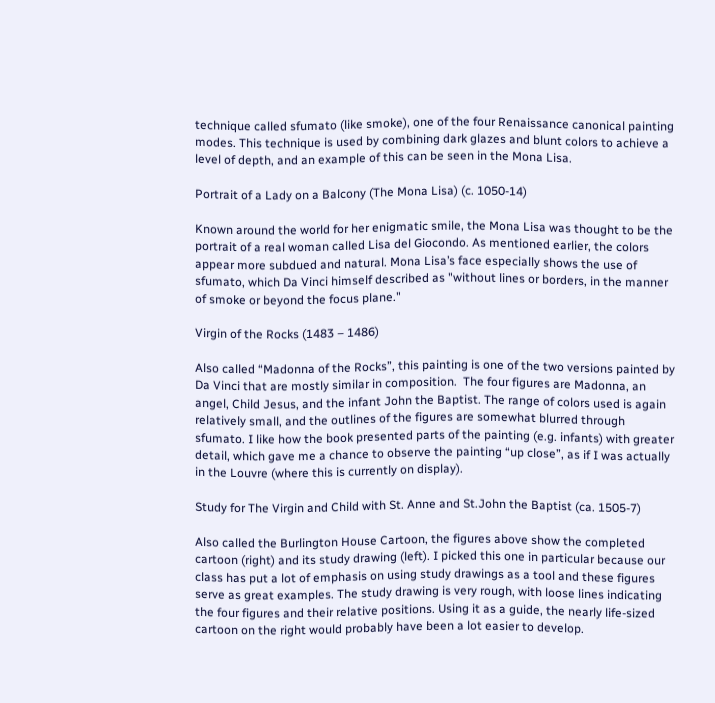technique called sfumato (like smoke), one of the four Renaissance canonical painting modes. This technique is used by combining dark glazes and blunt colors to achieve a level of depth, and an example of this can be seen in the Mona Lisa.

Portrait of a Lady on a Balcony (The Mona Lisa) (c. 1050-14)

Known around the world for her enigmatic smile, the Mona Lisa was thought to be the portrait of a real woman called Lisa del Giocondo. As mentioned earlier, the colors appear more subdued and natural. Mona Lisa’s face especially shows the use of sfumato, which Da Vinci himself described as "without lines or borders, in the manner of smoke or beyond the focus plane."

Virgin of the Rocks (1483 – 1486)

Also called “Madonna of the Rocks”, this painting is one of the two versions painted by Da Vinci that are mostly similar in composition.  The four figures are Madonna, an angel, Child Jesus, and the infant John the Baptist. The range of colors used is again relatively small, and the outlines of the figures are somewhat blurred through sfumato. I like how the book presented parts of the painting (e.g. infants) with greater detail, which gave me a chance to observe the painting “up close”, as if I was actually in the Louvre (where this is currently on display).

Study for The Virgin and Child with St. Anne and St.John the Baptist (ca. 1505-7)

Also called the Burlington House Cartoon, the figures above show the completed cartoon (right) and its study drawing (left). I picked this one in particular because our class has put a lot of emphasis on using study drawings as a tool and these figures serve as great examples. The study drawing is very rough, with loose lines indicating the four figures and their relative positions. Using it as a guide, the nearly life-sized cartoon on the right would probably have been a lot easier to develop.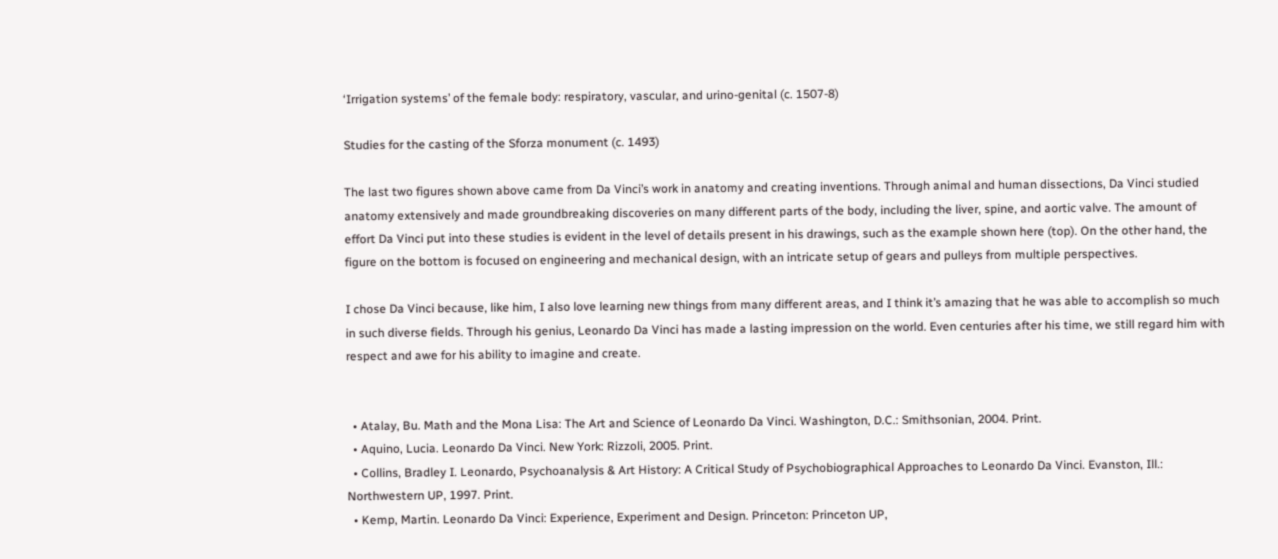‘Irrigation systems’ of the female body: respiratory, vascular, and urino-genital (c. 1507-8)

Studies for the casting of the Sforza monument (c. 1493)

The last two figures shown above came from Da Vinci’s work in anatomy and creating inventions. Through animal and human dissections, Da Vinci studied anatomy extensively and made groundbreaking discoveries on many different parts of the body, including the liver, spine, and aortic valve. The amount of effort Da Vinci put into these studies is evident in the level of details present in his drawings, such as the example shown here (top). On the other hand, the figure on the bottom is focused on engineering and mechanical design, with an intricate setup of gears and pulleys from multiple perspectives.

I chose Da Vinci because, like him, I also love learning new things from many different areas, and I think it’s amazing that he was able to accomplish so much in such diverse fields. Through his genius, Leonardo Da Vinci has made a lasting impression on the world. Even centuries after his time, we still regard him with respect and awe for his ability to imagine and create.


  • Atalay, Bu. Math and the Mona Lisa: The Art and Science of Leonardo Da Vinci. Washington, D.C.: Smithsonian, 2004. Print.
  • Aquino, Lucia. Leonardo Da Vinci. New York: Rizzoli, 2005. Print.
  • Collins, Bradley I. Leonardo, Psychoanalysis & Art History: A Critical Study of Psychobiographical Approaches to Leonardo Da Vinci. Evanston, Ill.: Northwestern UP, 1997. Print.
  • Kemp, Martin. Leonardo Da Vinci: Experience, Experiment and Design. Princeton: Princeton UP,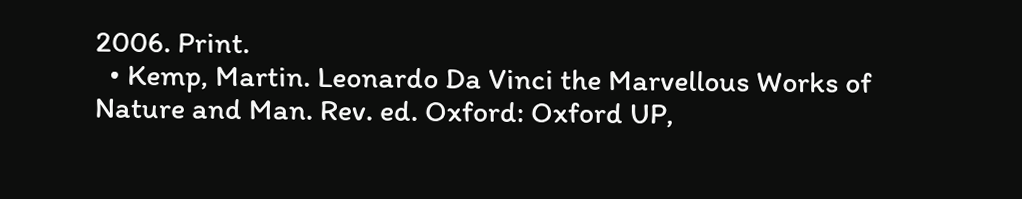2006. Print.
  • Kemp, Martin. Leonardo Da Vinci the Marvellous Works of Nature and Man. Rev. ed. Oxford: Oxford UP,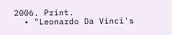2006. Print.
  • "Leonardo Da Vinci's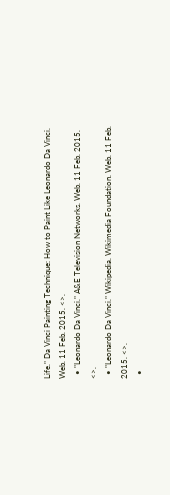Life." Da Vinci Painting Technique: How to Paint Like Leonardo Da Vinci. Web. 11 Feb. 2015. <>.
  • "Leonardo Da Vinci." A&E Television Networks. Web. 11 Feb. 2015. <>.
  • "Leonardo Da Vinci." Wikipedia. Wikimedia Foundation. Web. 11 Feb. 2015. <>.
  •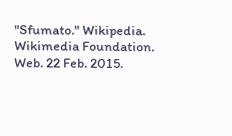"Sfumato." Wikipedia. Wikimedia Foundation. Web. 22 Feb. 2015.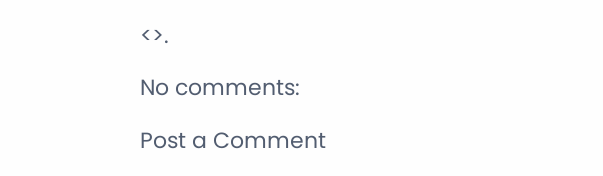<>.

No comments:

Post a Comment